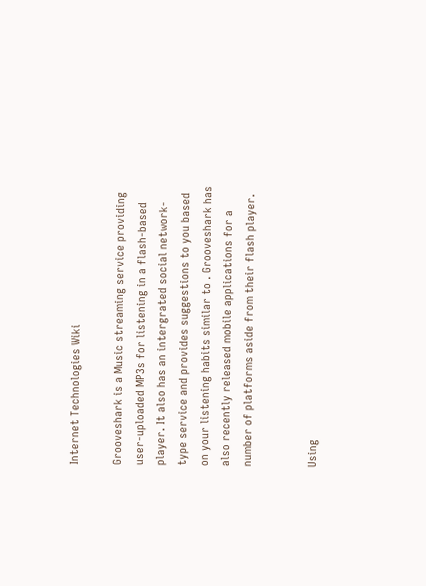Internet Technologies Wiki

Grooveshark is a Music streaming service providing user-uploaded MP3s for listening in a flash-based player. It also has an intergrated social network-type service and provides suggestions to you based on your listening habits similar to . Grooveshark has also recently released mobile applications for a number of platforms aside from their flash player.


Using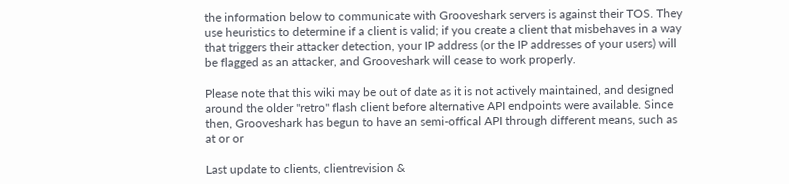the information below to communicate with Grooveshark servers is against their TOS. They use heuristics to determine if a client is valid; if you create a client that misbehaves in a way that triggers their attacker detection, your IP address (or the IP addresses of your users) will be flagged as an attacker, and Grooveshark will cease to work properly.

Please note that this wiki may be out of date as it is not actively maintained, and designed around the older "retro" flash client before alternative API endpoints were available. Since then, Grooveshark has begun to have an semi-offical API through different means, such as at or or

Last update to clients, clientrevision &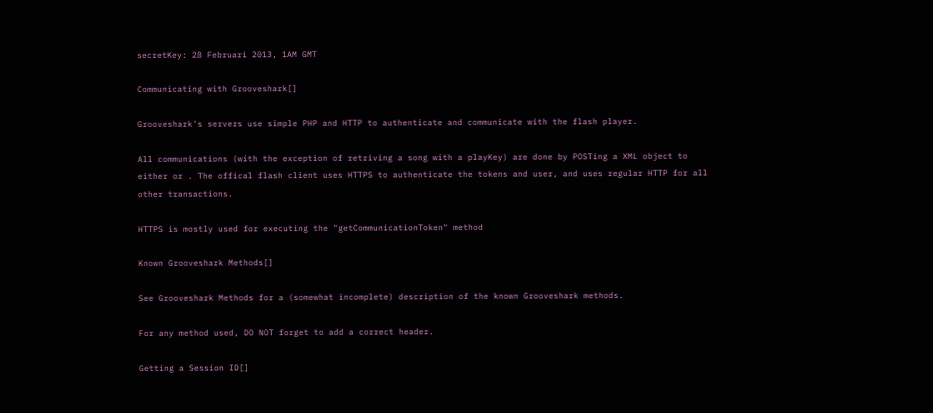secretKey: 28 Februari 2013, 1AM GMT

Communicating with Grooveshark[]

Grooveshark's servers use simple PHP and HTTP to authenticate and communicate with the flash player.

All communications (with the exception of retriving a song with a playKey) are done by POSTing a XML object to either or . The offical flash client uses HTTPS to authenticate the tokens and user, and uses regular HTTP for all other transactions.

HTTPS is mostly used for executing the "getCommunicationToken" method

Known Grooveshark Methods[]

See Grooveshark Methods for a (somewhat incomplete) description of the known Grooveshark methods.

For any method used, DO NOT forget to add a correct header.

Getting a Session ID[]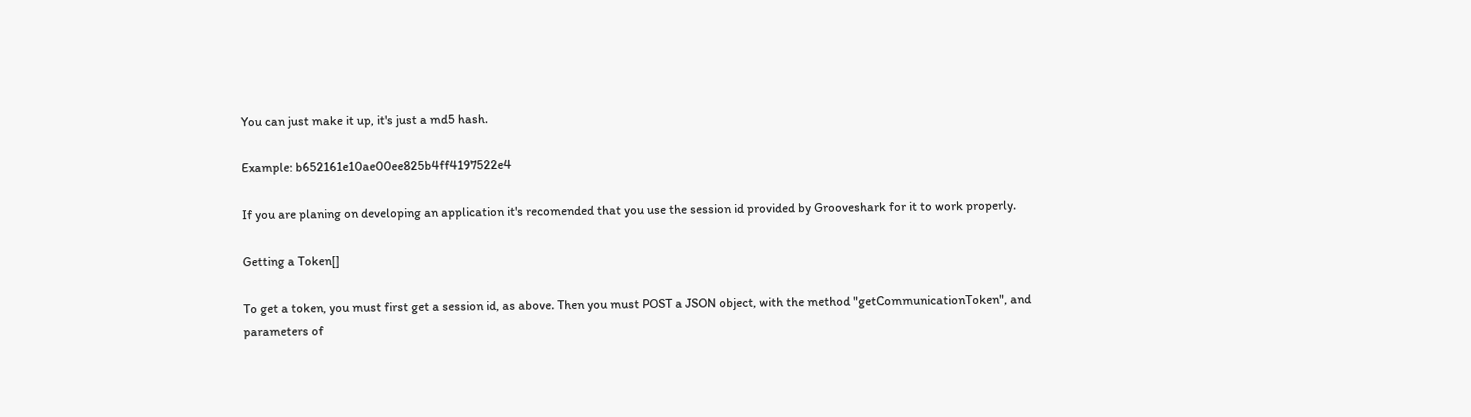You can just make it up, it's just a md5 hash.

Example: b652161e10ae00ee825b4ff4197522e4

If you are planing on developing an application it's recomended that you use the session id provided by Grooveshark for it to work properly.

Getting a Token[]

To get a token, you must first get a session id, as above. Then you must POST a JSON object, with the method "getCommunicationToken", and parameters of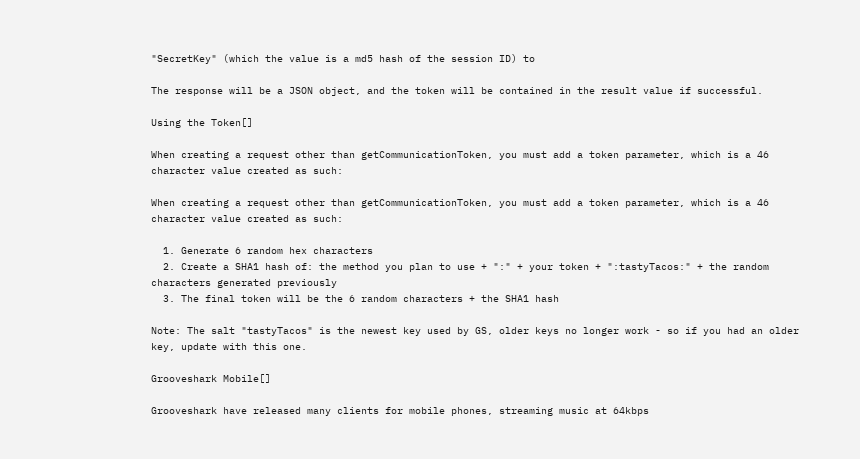"SecretKey" (which the value is a md5 hash of the session ID) to

The response will be a JSON object, and the token will be contained in the result value if successful.

Using the Token[]

When creating a request other than getCommunicationToken, you must add a token parameter, which is a 46 character value created as such:

When creating a request other than getCommunicationToken, you must add a token parameter, which is a 46 character value created as such:

  1. Generate 6 random hex characters
  2. Create a SHA1 hash of: the method you plan to use + ":" + your token + ":tastyTacos:" + the random characters generated previously
  3. The final token will be the 6 random characters + the SHA1 hash

Note: The salt "tastyTacos" is the newest key used by GS, older keys no longer work - so if you had an older key, update with this one.

Grooveshark Mobile[]

Grooveshark have released many clients for mobile phones, streaming music at 64kbps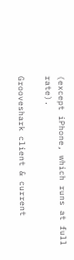(except iPhone, which runs at full rate).

Grooveshark client & current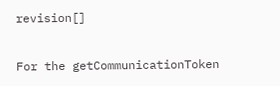revision[]

For the getCommunicationToken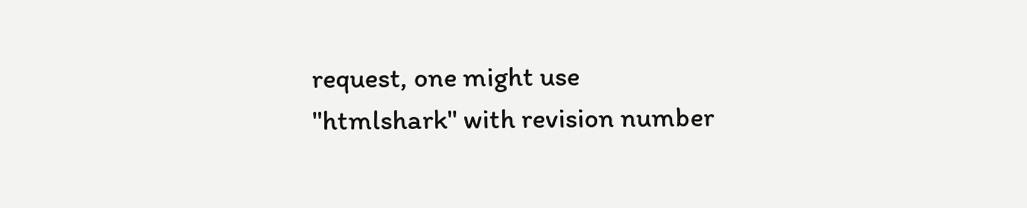request, one might use "htmlshark" with revision number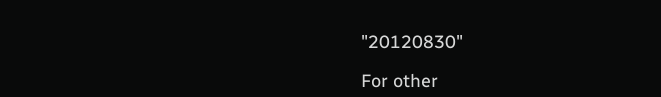"20120830"

For other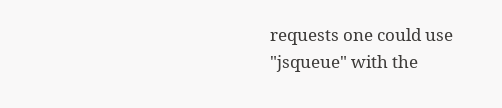requests one could use "jsqueue" with the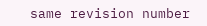same revision number